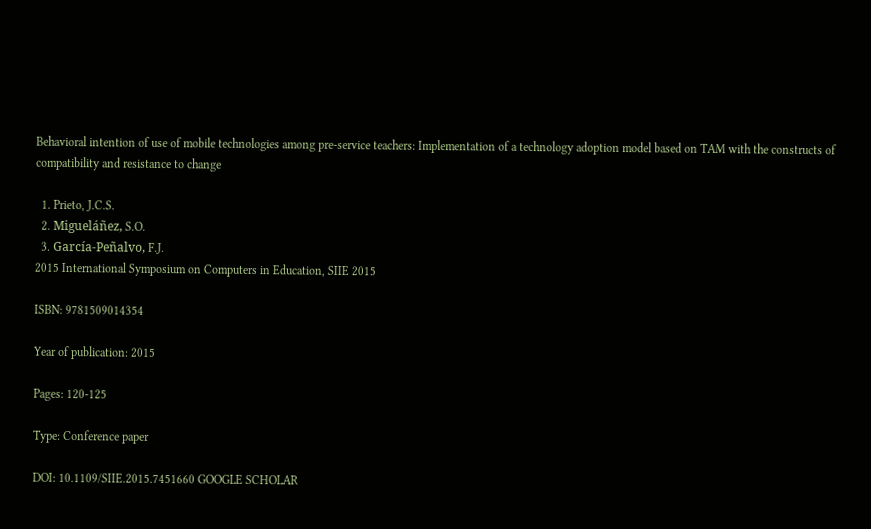Behavioral intention of use of mobile technologies among pre-service teachers: Implementation of a technology adoption model based on TAM with the constructs of compatibility and resistance to change

  1. Prieto, J.C.S.
  2. Migueláñez, S.O.
  3. García-Peñalvo, F.J.
2015 International Symposium on Computers in Education, SIIE 2015

ISBN: 9781509014354

Year of publication: 2015

Pages: 120-125

Type: Conference paper

DOI: 10.1109/SIIE.2015.7451660 GOOGLE SCHOLAR